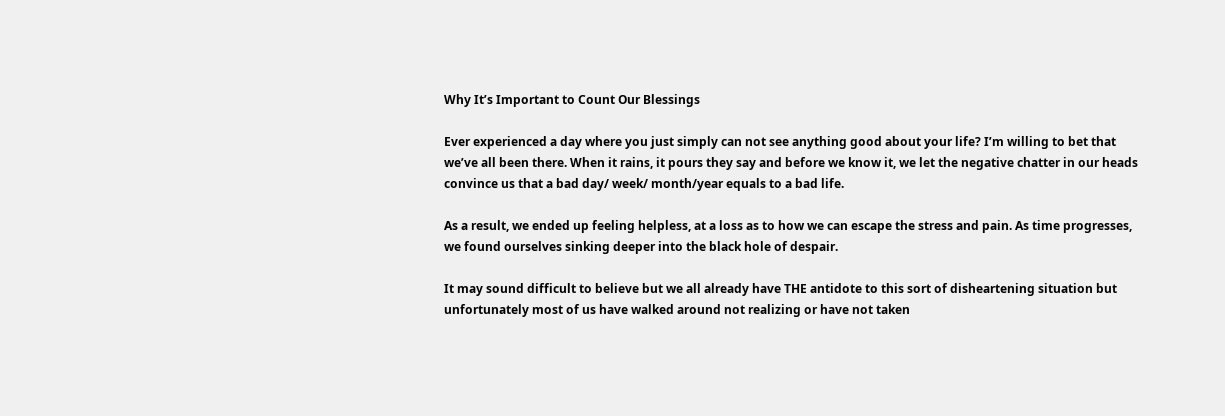Why It’s Important to Count Our Blessings

Ever experienced a day where you just simply can not see anything good about your life? I’m willing to bet that we’ve all been there. When it rains, it pours they say and before we know it, we let the negative chatter in our heads convince us that a bad day/ week/ month/year equals to a bad life.

As a result, we ended up feeling helpless, at a loss as to how we can escape the stress and pain. As time progresses, we found ourselves sinking deeper into the black hole of despair.

It may sound difficult to believe but we all already have THE antidote to this sort of disheartening situation but unfortunately most of us have walked around not realizing or have not taken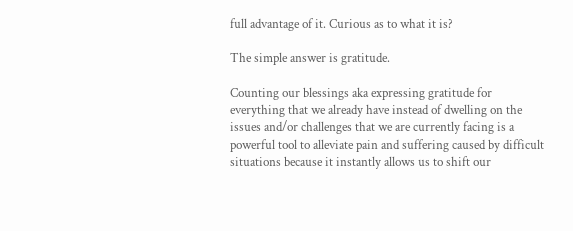full advantage of it. Curious as to what it is?

The simple answer is gratitude.

Counting our blessings aka expressing gratitude for everything that we already have instead of dwelling on the issues and/or challenges that we are currently facing is a powerful tool to alleviate pain and suffering caused by difficult situations because it instantly allows us to shift our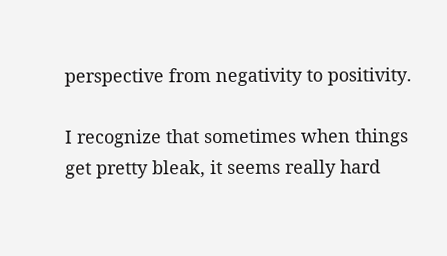perspective from negativity to positivity.

I recognize that sometimes when things get pretty bleak, it seems really hard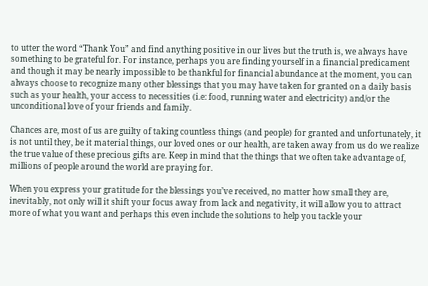to utter the word “Thank You” and find anything positive in our lives but the truth is, we always have something to be grateful for. For instance, perhaps you are finding yourself in a financial predicament and though it may be nearly impossible to be thankful for financial abundance at the moment, you can always choose to recognize many other blessings that you may have taken for granted on a daily basis such as your health, your access to necessities (i.e: food, running water and electricity) and/or the unconditional love of your friends and family.

Chances are, most of us are guilty of taking countless things (and people) for granted and unfortunately, it is not until they, be it material things, our loved ones or our health, are taken away from us do we realize the true value of these precious gifts are. Keep in mind that the things that we often take advantage of, millions of people around the world are praying for.

When you express your gratitude for the blessings you’ve received, no matter how small they are, inevitably, not only will it shift your focus away from lack and negativity, it will allow you to attract more of what you want and perhaps this even include the solutions to help you tackle your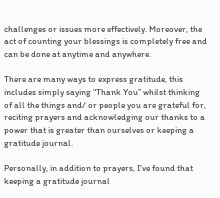challenges or issues more effectively. Moreover, the act of counting your blessings is completely free and can be done at anytime and anywhere.

There are many ways to express gratitude, this includes simply saying “Thank You” whilst thinking of all the things and/ or people you are grateful for, reciting prayers and acknowledging our thanks to a power that is greater than ourselves or keeping a gratitude journal.

Personally, in addition to prayers, I’ve found that keeping a gratitude journal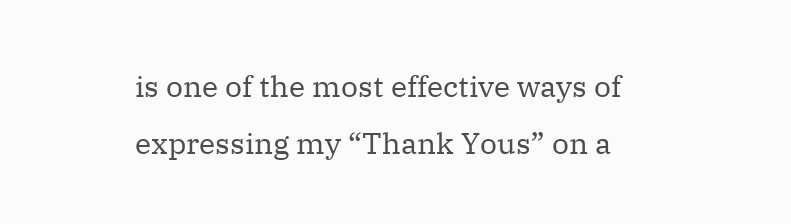is one of the most effective ways of expressing my “Thank Yous” on a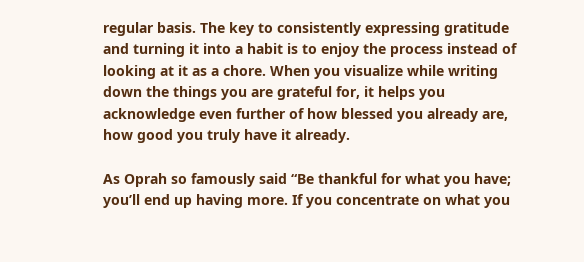regular basis. The key to consistently expressing gratitude and turning it into a habit is to enjoy the process instead of looking at it as a chore. When you visualize while writing down the things you are grateful for, it helps you acknowledge even further of how blessed you already are, how good you truly have it already.

As Oprah so famously said “Be thankful for what you have; you’ll end up having more. If you concentrate on what you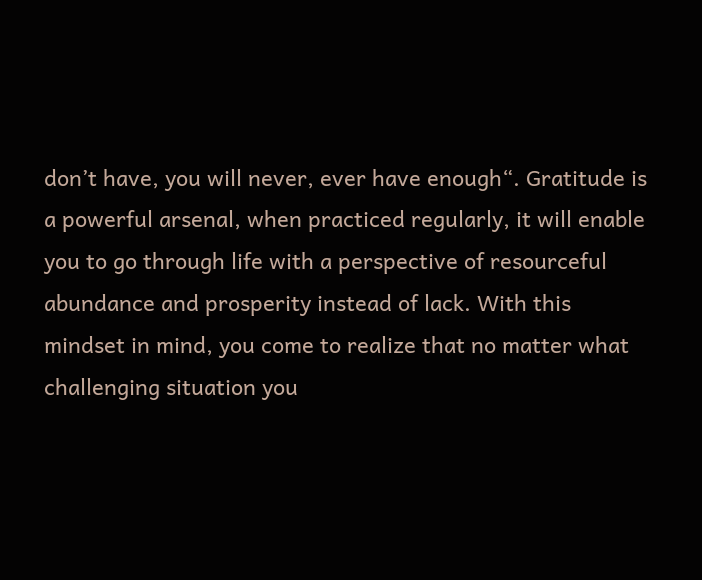don’t have, you will never, ever have enough“. Gratitude is a powerful arsenal, when practiced regularly, it will enable you to go through life with a perspective of resourceful abundance and prosperity instead of lack. With this mindset in mind, you come to realize that no matter what challenging situation you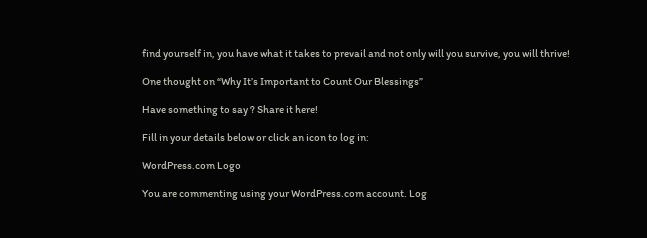find yourself in, you have what it takes to prevail and not only will you survive, you will thrive!

One thought on “Why It’s Important to Count Our Blessings”

Have something to say ? Share it here!

Fill in your details below or click an icon to log in:

WordPress.com Logo

You are commenting using your WordPress.com account. Log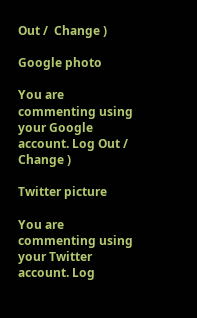Out /  Change )

Google photo

You are commenting using your Google account. Log Out /  Change )

Twitter picture

You are commenting using your Twitter account. Log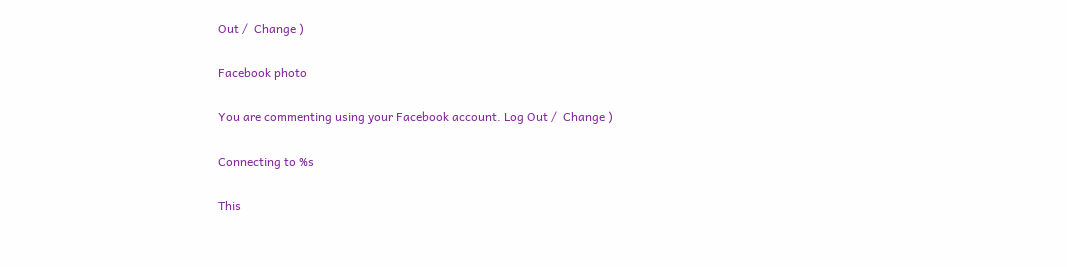Out /  Change )

Facebook photo

You are commenting using your Facebook account. Log Out /  Change )

Connecting to %s

This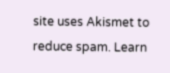site uses Akismet to reduce spam. Learn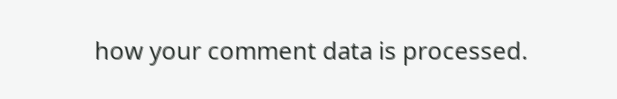how your comment data is processed.